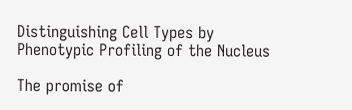Distinguishing Cell Types by Phenotypic Profiling of the Nucleus

The promise of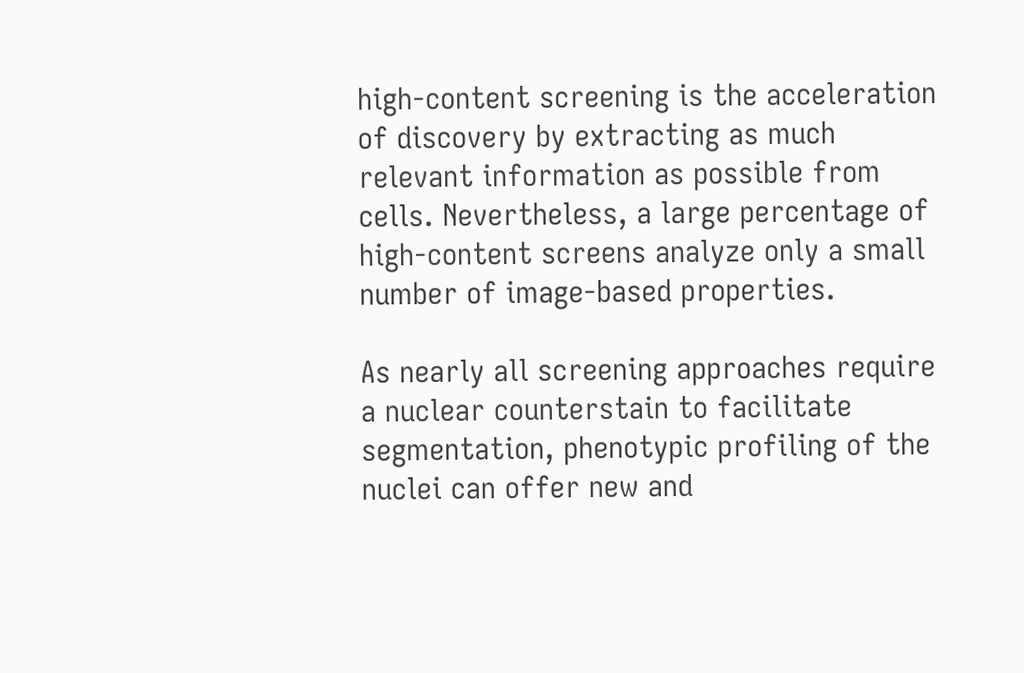high-content screening is the acceleration of discovery by extracting as much relevant information as possible from cells. Nevertheless, a large percentage of high-content screens analyze only a small number of image-based properties.

As nearly all screening approaches require a nuclear counterstain to facilitate segmentation, phenotypic profiling of the nuclei can offer new and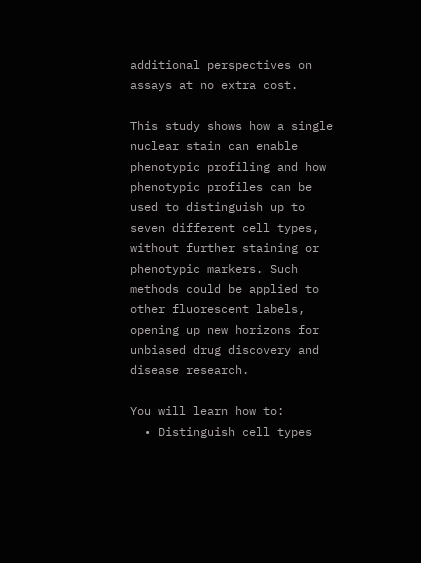additional perspectives on assays at no extra cost.

This study shows how a single nuclear stain can enable phenotypic profiling and how phenotypic profiles can be used to distinguish up to seven different cell types, without further staining or phenotypic markers. Such methods could be applied to other fluorescent labels, opening up new horizons for unbiased drug discovery and disease research.

You will learn how to:
  • Distinguish cell types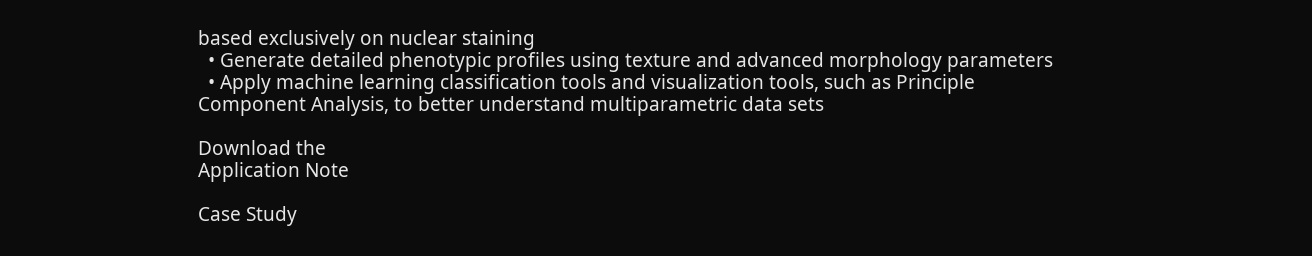based exclusively on nuclear staining
  • Generate detailed phenotypic profiles using texture and advanced morphology parameters
  • Apply machine learning classification tools and visualization tools, such as Principle Component Analysis, to better understand multiparametric data sets

Download the
Application Note

Case Study